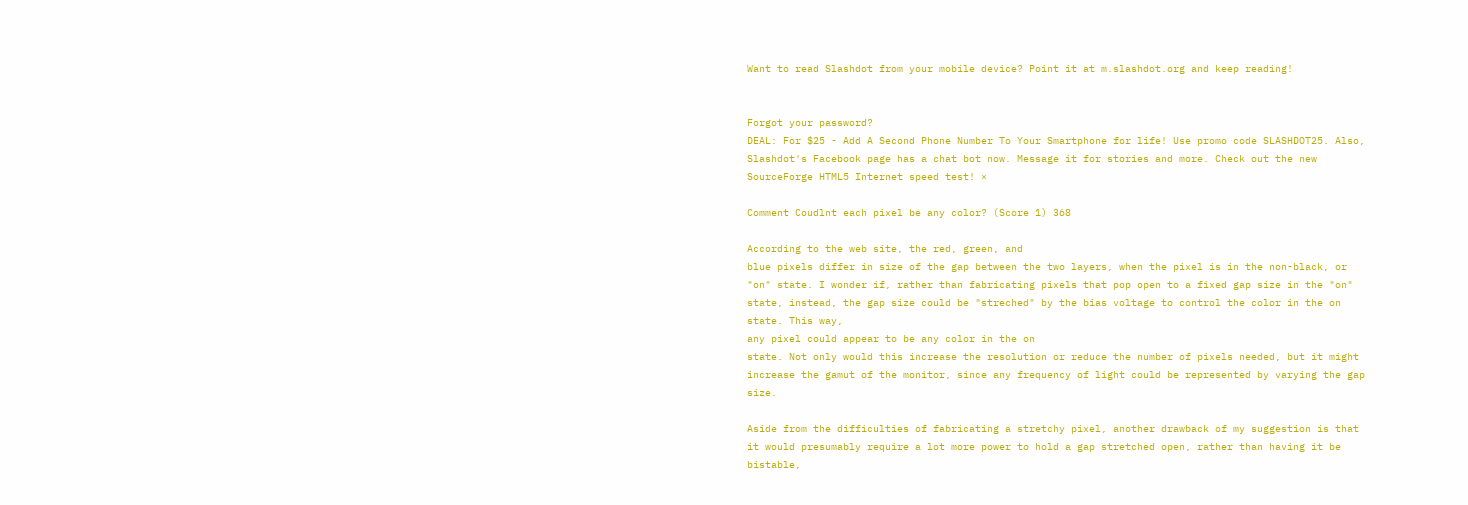Want to read Slashdot from your mobile device? Point it at m.slashdot.org and keep reading!


Forgot your password?
DEAL: For $25 - Add A Second Phone Number To Your Smartphone for life! Use promo code SLASHDOT25. Also, Slashdot's Facebook page has a chat bot now. Message it for stories and more. Check out the new SourceForge HTML5 Internet speed test! ×

Comment Coudlnt each pixel be any color? (Score 1) 368

According to the web site, the red, green, and
blue pixels differ in size of the gap between the two layers, when the pixel is in the non-black, or "on" state. I wonder if, rather than fabricating pixels that pop open to a fixed gap size in the "on" state, instead, the gap size could be "streched" by the bias voltage to control the color in the on state. This way,
any pixel could appear to be any color in the on
state. Not only would this increase the resolution or reduce the number of pixels needed, but it might increase the gamut of the monitor, since any frequency of light could be represented by varying the gap size.

Aside from the difficulties of fabricating a stretchy pixel, another drawback of my suggestion is that it would presumably require a lot more power to hold a gap stretched open, rather than having it be bistable,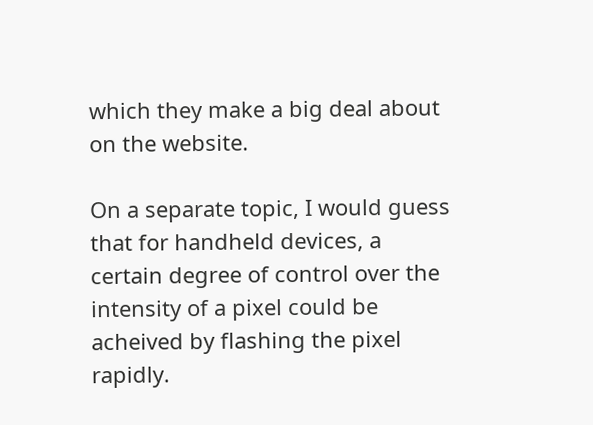which they make a big deal about on the website.

On a separate topic, I would guess that for handheld devices, a certain degree of control over the intensity of a pixel could be acheived by flashing the pixel rapidly.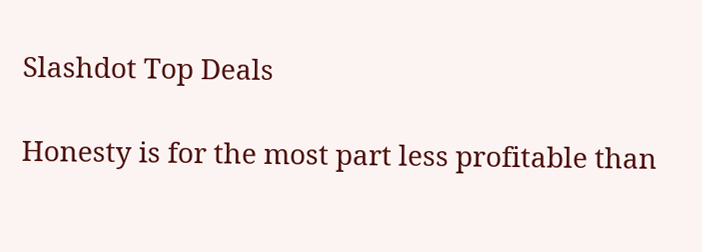Slashdot Top Deals

Honesty is for the most part less profitable than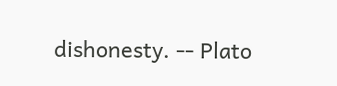dishonesty. -- Plato